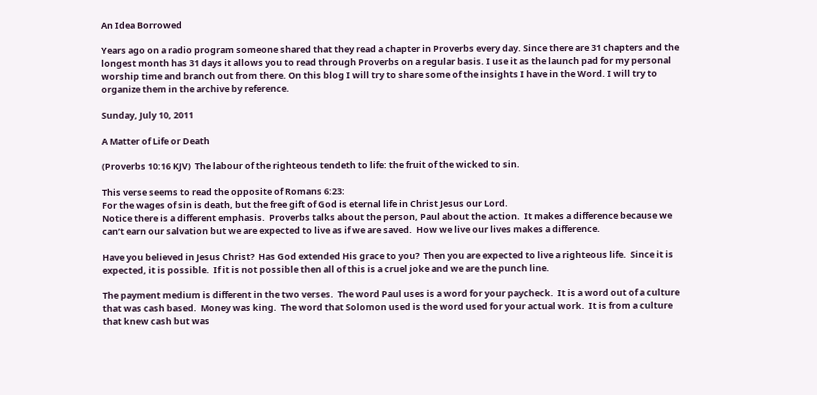An Idea Borrowed

Years ago on a radio program someone shared that they read a chapter in Proverbs every day. Since there are 31 chapters and the longest month has 31 days it allows you to read through Proverbs on a regular basis. I use it as the launch pad for my personal worship time and branch out from there. On this blog I will try to share some of the insights I have in the Word. I will try to organize them in the archive by reference.

Sunday, July 10, 2011

A Matter of Life or Death

(Proverbs 10:16 KJV)  The labour of the righteous tendeth to life: the fruit of the wicked to sin.

This verse seems to read the opposite of Romans 6:23:
For the wages of sin is death, but the free gift of God is eternal life in Christ Jesus our Lord.
Notice there is a different emphasis.  Proverbs talks about the person, Paul about the action.  It makes a difference because we can’t earn our salvation but we are expected to live as if we are saved.  How we live our lives makes a difference.

Have you believed in Jesus Christ?  Has God extended His grace to you?  Then you are expected to live a righteous life.  Since it is expected, it is possible.  If it is not possible then all of this is a cruel joke and we are the punch line.

The payment medium is different in the two verses.  The word Paul uses is a word for your paycheck.  It is a word out of a culture that was cash based.  Money was king.  The word that Solomon used is the word used for your actual work.  It is from a culture that knew cash but was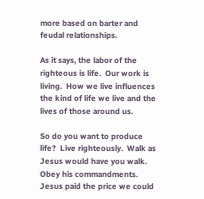more based on barter and feudal relationships.

As it says, the labor of the righteous is life.  Our work is living.  How we live influences the kind of life we live and the lives of those around us.

So do you want to produce life?  Live righteously.  Walk as Jesus would have you walk.  Obey his commandments.  Jesus paid the price we could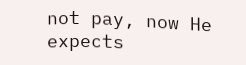not pay, now He expects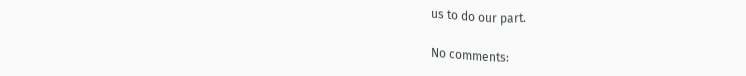us to do our part.

No comments: